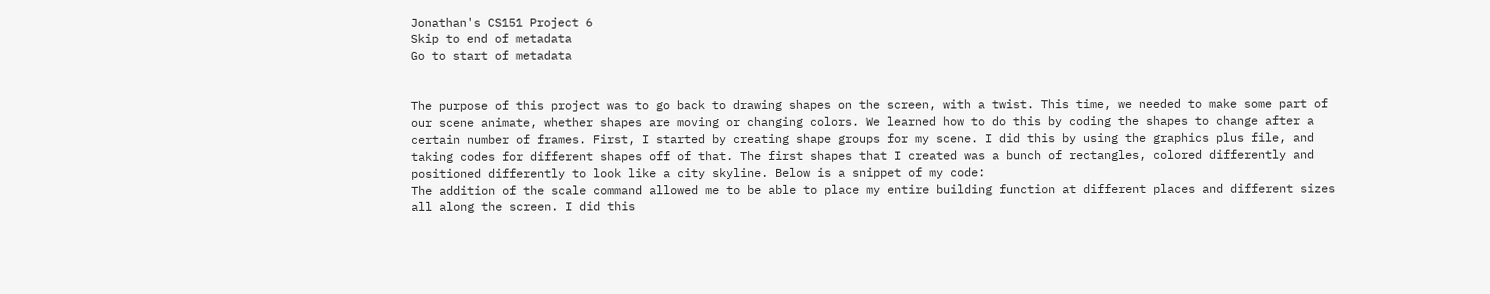Jonathan's CS151 Project 6
Skip to end of metadata
Go to start of metadata


The purpose of this project was to go back to drawing shapes on the screen, with a twist. This time, we needed to make some part of our scene animate, whether shapes are moving or changing colors. We learned how to do this by coding the shapes to change after a certain number of frames. First, I started by creating shape groups for my scene. I did this by using the graphics plus file, and taking codes for different shapes off of that. The first shapes that I created was a bunch of rectangles, colored differently and positioned differently to look like a city skyline. Below is a snippet of my code:
The addition of the scale command allowed me to be able to place my entire building function at different places and different sizes all along the screen. I did this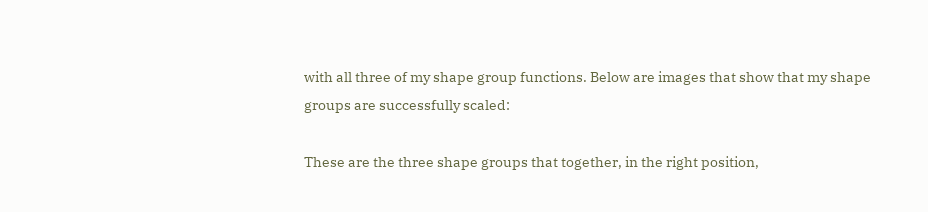with all three of my shape group functions. Below are images that show that my shape groups are successfully scaled:

These are the three shape groups that together, in the right position,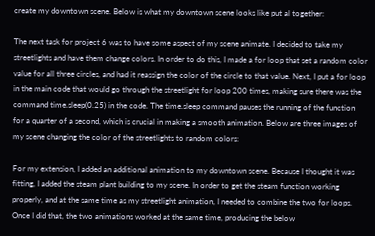create my downtown scene. Below is what my downtown scene looks like put al together:

The next task for project 6 was to have some aspect of my scene animate. I decided to take my streetlights and have them change colors. In order to do this, I made a for loop that set a random color value for all three circles, and had it reassign the color of the circle to that value. Next, I put a for loop in the main code that would go through the streetlight for loop 200 times, making sure there was the command time.sleep(0.25) in the code. The time.sleep command pauses the running of the function for a quarter of a second, which is crucial in making a smooth animation. Below are three images of my scene changing the color of the streetlights to random colors:

For my extension, I added an additional animation to my downtown scene. Because I thought it was fitting, I added the steam plant building to my scene. In order to get the steam function working properly, and at the same time as my streetlight animation, I needed to combine the two for loops. Once I did that, the two animations worked at the same time, producing the below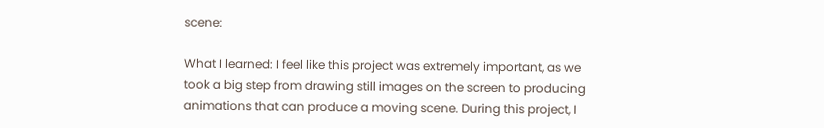scene:

What I learned: I feel like this project was extremely important, as we took a big step from drawing still images on the screen to producing animations that can produce a moving scene. During this project, I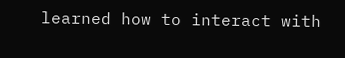learned how to interact with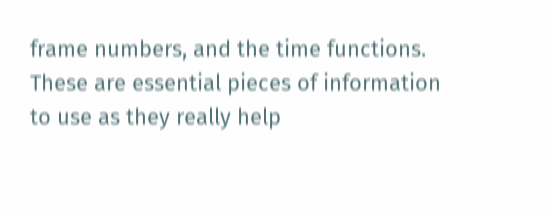frame numbers, and the time functions. These are essential pieces of information to use as they really help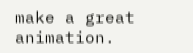make a great animation.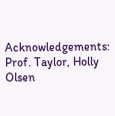Acknowledgements: Prof. Taylor, Holly Olsen